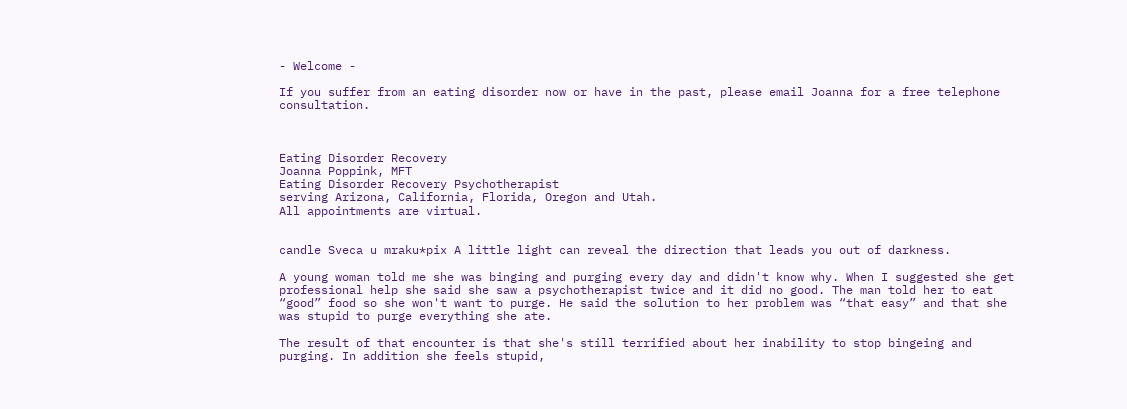- Welcome -

If you suffer from an eating disorder now or have in the past, please email Joanna for a free telephone consultation.



Eating Disorder Recovery
Joanna Poppink, MFT
Eating Disorder Recovery Psychotherapist
serving Arizona, California, Florida, Oregon and Utah.
All appointments are virtual.


candle Sveca u mraku*pix A little light can reveal the direction that leads you out of darkness.

A young woman told me she was binging and purging every day and didn't know why. When I suggested she get professional help she said she saw a psychotherapist twice and it did no good. The man told her to eat “good” food so she won't want to purge. He said the solution to her problem was “that easy” and that she was stupid to purge everything she ate.

The result of that encounter is that she's still terrified about her inability to stop bingeing and purging. In addition she feels stupid,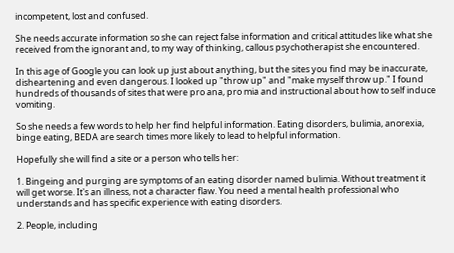incompetent, lost and confused.

She needs accurate information so she can reject false information and critical attitudes like what she received from the ignorant and, to my way of thinking, callous psychotherapist she encountered.

In this age of Google you can look up just about anything, but the sites you find may be inaccurate, disheartening and even dangerous. I looked up "throw up" and "make myself throw up." I found hundreds of thousands of sites that were pro ana, pro mia and instructional about how to self induce vomiting.

So she needs a few words to help her find helpful information. Eating disorders, bulimia, anorexia, binge eating, BEDA are search times more likely to lead to helpful information.

Hopefully she will find a site or a person who tells her:

1. Bingeing and purging are symptoms of an eating disorder named bulimia. Without treatment it will get worse. It's an illness, not a character flaw. You need a mental health professional who understands and has specific experience with eating disorders.

2. People, including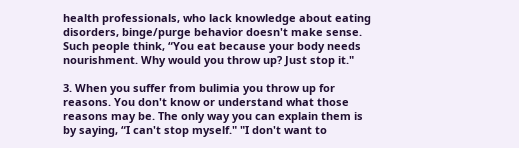health professionals, who lack knowledge about eating disorders, binge/purge behavior doesn't make sense. Such people think, “You eat because your body needs nourishment. Why would you throw up? Just stop it."

3. When you suffer from bulimia you throw up for reasons. You don't know or understand what those reasons may be. The only way you can explain them is by saying, “I can't stop myself." "I don't want to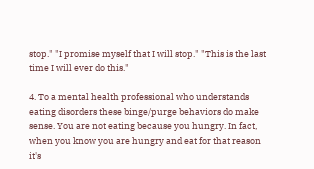stop." "I promise myself that I will stop." "This is the last time I will ever do this."

4. To a mental health professional who understands eating disorders these binge/purge behaviors do make sense. You are not eating because you hungry. In fact, when you know you are hungry and eat for that reason it's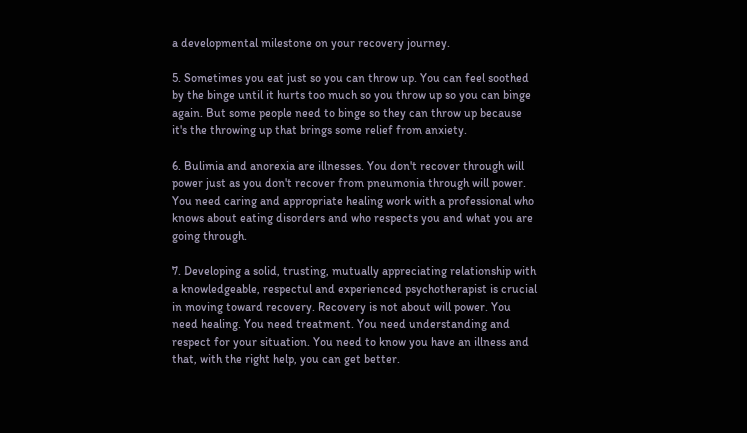a developmental milestone on your recovery journey.

5. Sometimes you eat just so you can throw up. You can feel soothed by the binge until it hurts too much so you throw up so you can binge again. But some people need to binge so they can throw up because it's the throwing up that brings some relief from anxiety.

6. Bulimia and anorexia are illnesses. You don't recover through will power just as you don't recover from pneumonia through will power. You need caring and appropriate healing work with a professional who knows about eating disorders and who respects you and what you are going through.

7. Developing a solid, trusting, mutually appreciating relationship with a knowledgeable, respectul and experienced psychotherapist is crucial in moving toward recovery. Recovery is not about will power. You need healing. You need treatment. You need understanding and respect for your situation. You need to know you have an illness and that, with the right help, you can get better.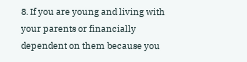8. If you are young and living with your parents or financially dependent on them because you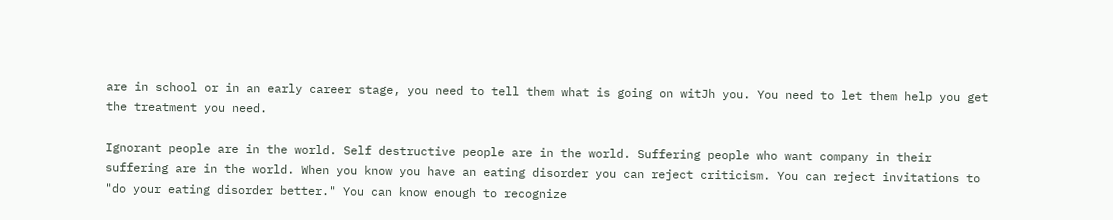are in school or in an early career stage, you need to tell them what is going on witJh you. You need to let them help you get the treatment you need.

Ignorant people are in the world. Self destructive people are in the world. Suffering people who want company in their suffering are in the world. When you know you have an eating disorder you can reject criticism. You can reject invitations to "do your eating disorder better." You can know enough to recognize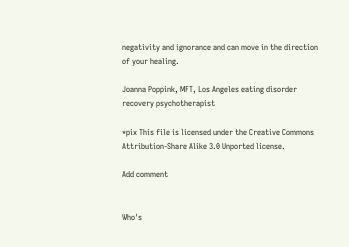negativity and ignorance and can move in the direction of your healing.

Joanna Poppink, MFT, Los Angeles eating disorder recovery psychotherapist

*pix This file is licensed under the Creative Commons Attribution-Share Alike 3.0 Unported license.

Add comment


Who's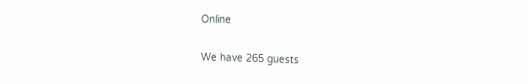Online

We have 265 guests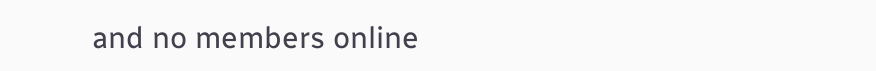and no members online